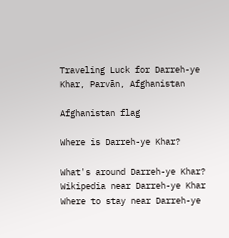Traveling Luck for Darreh-ye Khar, Parvān, Afghanistan

Afghanistan flag

Where is Darreh-ye Khar?

What's around Darreh-ye Khar?
Wikipedia near Darreh-ye Khar
Where to stay near Darreh-ye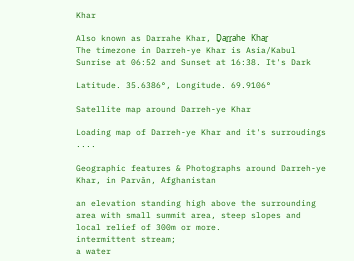Khar

Also known as Darrahe Khar, Ḏaṟṟahe Khaṟ
The timezone in Darreh-ye Khar is Asia/Kabul
Sunrise at 06:52 and Sunset at 16:38. It's Dark

Latitude. 35.6386°, Longitude. 69.9106°

Satellite map around Darreh-ye Khar

Loading map of Darreh-ye Khar and it's surroudings ....

Geographic features & Photographs around Darreh-ye Khar, in Parvān, Afghanistan

an elevation standing high above the surrounding area with small summit area, steep slopes and local relief of 300m or more.
intermittent stream;
a water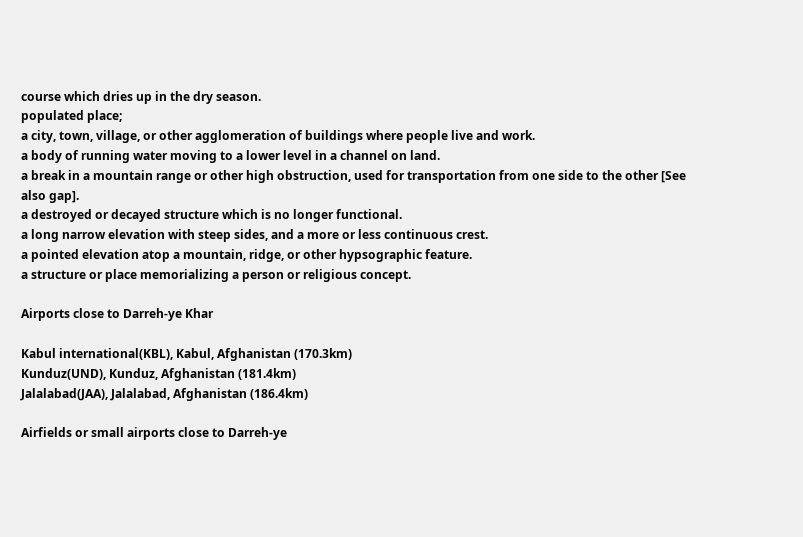course which dries up in the dry season.
populated place;
a city, town, village, or other agglomeration of buildings where people live and work.
a body of running water moving to a lower level in a channel on land.
a break in a mountain range or other high obstruction, used for transportation from one side to the other [See also gap].
a destroyed or decayed structure which is no longer functional.
a long narrow elevation with steep sides, and a more or less continuous crest.
a pointed elevation atop a mountain, ridge, or other hypsographic feature.
a structure or place memorializing a person or religious concept.

Airports close to Darreh-ye Khar

Kabul international(KBL), Kabul, Afghanistan (170.3km)
Kunduz(UND), Kunduz, Afghanistan (181.4km)
Jalalabad(JAA), Jalalabad, Afghanistan (186.4km)

Airfields or small airports close to Darreh-ye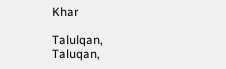Khar

Talulqan, Taluqan,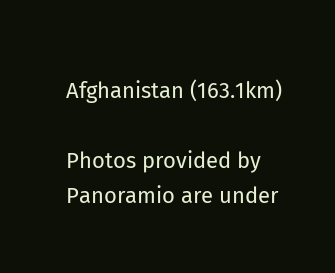Afghanistan (163.1km)

Photos provided by Panoramio are under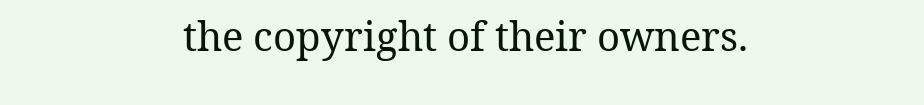the copyright of their owners.